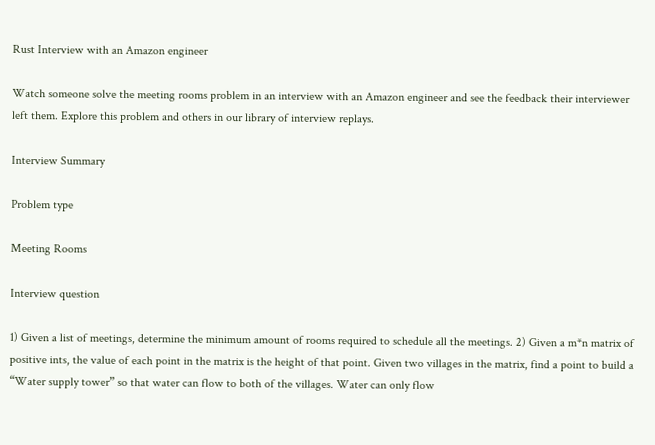Rust Interview with an Amazon engineer

Watch someone solve the meeting rooms problem in an interview with an Amazon engineer and see the feedback their interviewer left them. Explore this problem and others in our library of interview replays.

Interview Summary

Problem type

Meeting Rooms

Interview question

1) Given a list of meetings, determine the minimum amount of rooms required to schedule all the meetings. 2) Given a m*n matrix of positive ints, the value of each point in the matrix is the height of that point. Given two villages in the matrix, find a point to build a “Water supply tower” so that water can flow to both of the villages. Water can only flow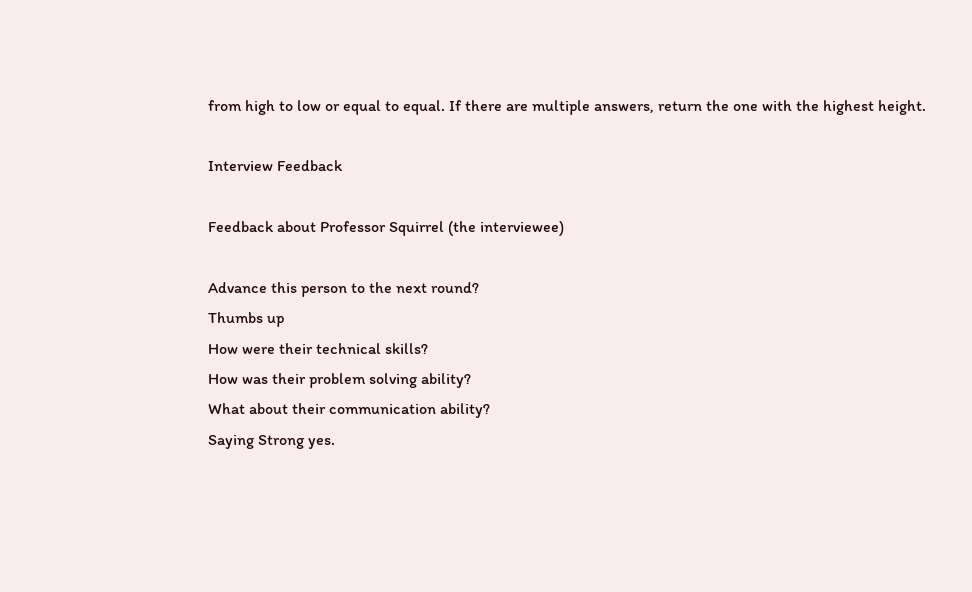from high to low or equal to equal. If there are multiple answers, return the one with the highest height.

Interview Feedback

Feedback about Professor Squirrel (the interviewee)

Advance this person to the next round?
Thumbs up
How were their technical skills?
How was their problem solving ability?
What about their communication ability?
Saying Strong yes.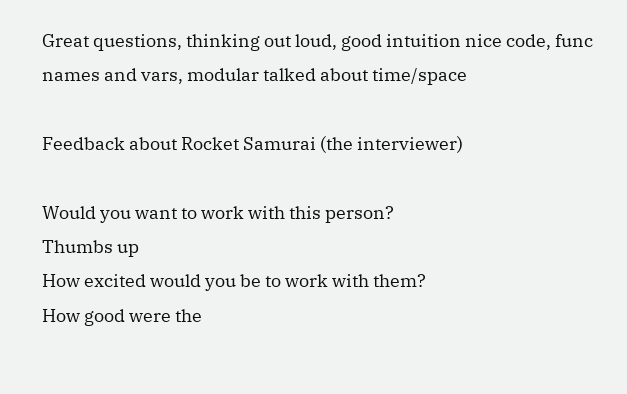Great questions, thinking out loud, good intuition nice code, func names and vars, modular talked about time/space

Feedback about Rocket Samurai (the interviewer)

Would you want to work with this person?
Thumbs up
How excited would you be to work with them?
How good were the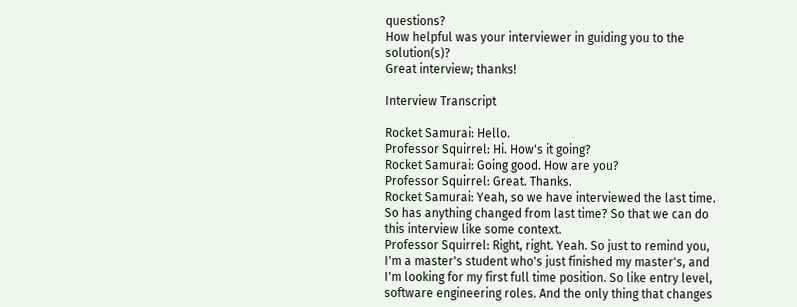questions?
How helpful was your interviewer in guiding you to the solution(s)?
Great interview; thanks!

Interview Transcript

Rocket Samurai: Hello.
Professor Squirrel: Hi. How's it going?
Rocket Samurai: Going good. How are you?
Professor Squirrel: Great. Thanks.
Rocket Samurai: Yeah, so we have interviewed the last time. So has anything changed from last time? So that we can do this interview like some context.
Professor Squirrel: Right, right. Yeah. So just to remind you, I'm a master's student who's just finished my master's, and I'm looking for my first full time position. So like entry level, software engineering roles. And the only thing that changes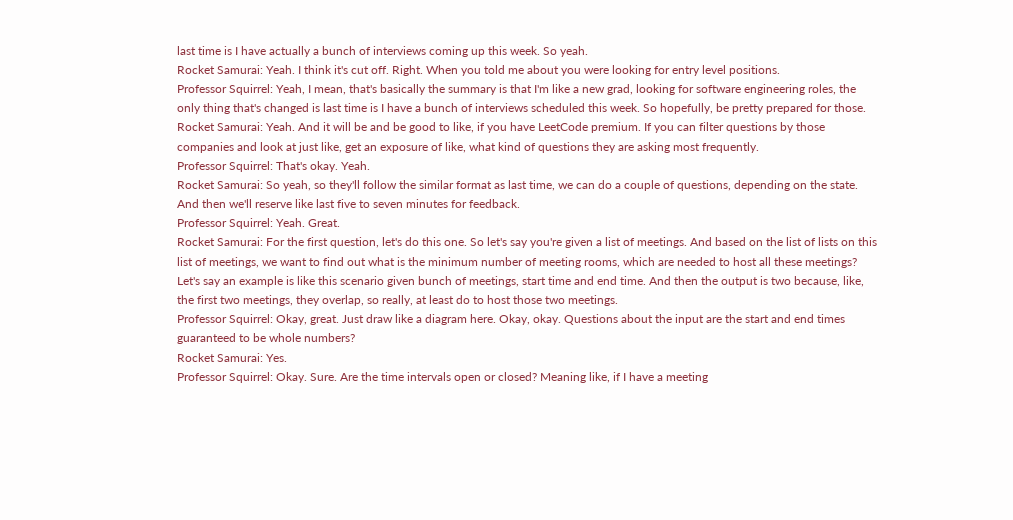last time is I have actually a bunch of interviews coming up this week. So yeah.
Rocket Samurai: Yeah. I think it's cut off. Right. When you told me about you were looking for entry level positions.
Professor Squirrel: Yeah, I mean, that's basically the summary is that I'm like a new grad, looking for software engineering roles, the only thing that's changed is last time is I have a bunch of interviews scheduled this week. So hopefully, be pretty prepared for those.
Rocket Samurai: Yeah. And it will be and be good to like, if you have LeetCode premium. If you can filter questions by those companies and look at just like, get an exposure of like, what kind of questions they are asking most frequently.
Professor Squirrel: That's okay. Yeah.
Rocket Samurai: So yeah, so they'll follow the similar format as last time, we can do a couple of questions, depending on the state. And then we'll reserve like last five to seven minutes for feedback.
Professor Squirrel: Yeah. Great.
Rocket Samurai: For the first question, let's do this one. So let's say you're given a list of meetings. And based on the list of lists on this list of meetings, we want to find out what is the minimum number of meeting rooms, which are needed to host all these meetings? Let's say an example is like this scenario given bunch of meetings, start time and end time. And then the output is two because, like, the first two meetings, they overlap, so really, at least do to host those two meetings.
Professor Squirrel: Okay, great. Just draw like a diagram here. Okay, okay. Questions about the input are the start and end times guaranteed to be whole numbers?
Rocket Samurai: Yes.
Professor Squirrel: Okay. Sure. Are the time intervals open or closed? Meaning like, if I have a meeting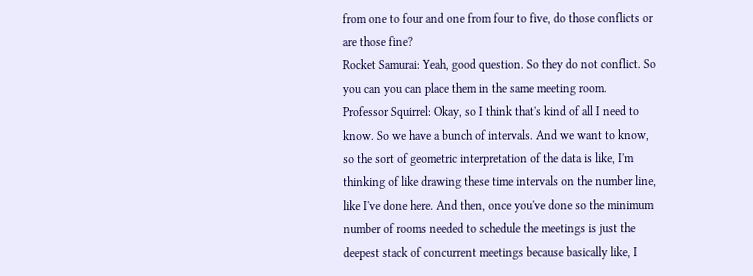from one to four and one from four to five, do those conflicts or are those fine?
Rocket Samurai: Yeah, good question. So they do not conflict. So you can you can place them in the same meeting room.
Professor Squirrel: Okay, so I think that's kind of all I need to know. So we have a bunch of intervals. And we want to know, so the sort of geometric interpretation of the data is like, I'm thinking of like drawing these time intervals on the number line, like I've done here. And then, once you've done so the minimum number of rooms needed to schedule the meetings is just the deepest stack of concurrent meetings because basically like, I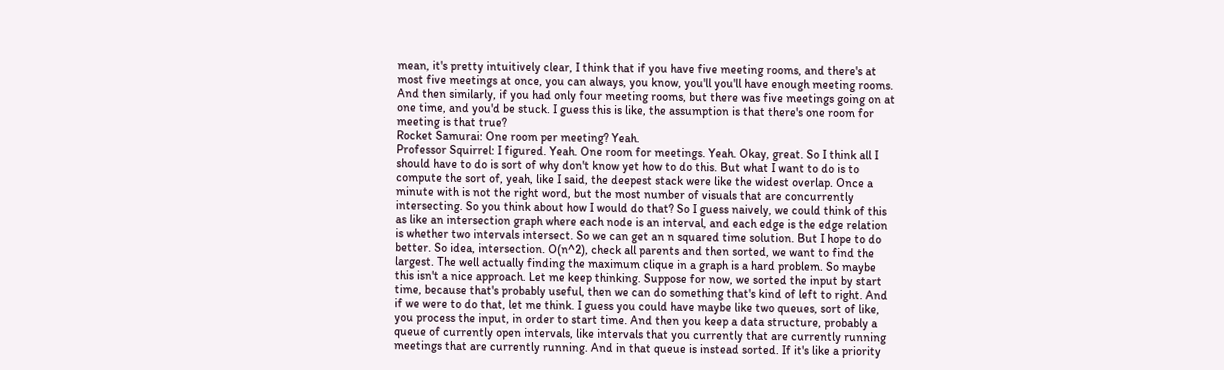mean, it's pretty intuitively clear, I think that if you have five meeting rooms, and there's at most five meetings at once, you can always, you know, you'll you'll have enough meeting rooms. And then similarly, if you had only four meeting rooms, but there was five meetings going on at one time, and you'd be stuck. I guess this is like, the assumption is that there's one room for meeting is that true?
Rocket Samurai: One room per meeting? Yeah.
Professor Squirrel: I figured. Yeah. One room for meetings. Yeah. Okay, great. So I think all I should have to do is sort of why don't know yet how to do this. But what I want to do is to compute the sort of, yeah, like I said, the deepest stack were like the widest overlap. Once a minute with is not the right word, but the most number of visuals that are concurrently intersecting. So you think about how I would do that? So I guess naively, we could think of this as like an intersection graph where each node is an interval, and each edge is the edge relation is whether two intervals intersect. So we can get an n squared time solution. But I hope to do better. So idea, intersection. O(n^2), check all parents and then sorted, we want to find the largest. The well actually finding the maximum clique in a graph is a hard problem. So maybe this isn't a nice approach. Let me keep thinking. Suppose for now, we sorted the input by start time, because that's probably useful, then we can do something that's kind of left to right. And if we were to do that, let me think. I guess you could have maybe like two queues, sort of like, you process the input, in order to start time. And then you keep a data structure, probably a queue of currently open intervals, like intervals that you currently that are currently running meetings that are currently running. And in that queue is instead sorted. If it's like a priority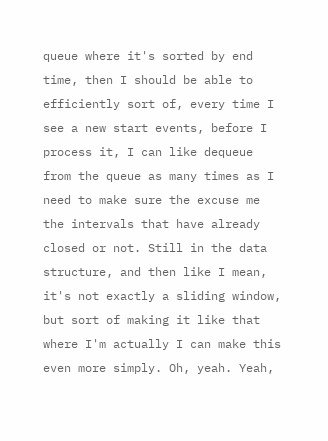queue where it's sorted by end time, then I should be able to efficiently sort of, every time I see a new start events, before I process it, I can like dequeue from the queue as many times as I need to make sure the excuse me the intervals that have already closed or not. Still in the data structure, and then like I mean, it's not exactly a sliding window, but sort of making it like that where I'm actually I can make this even more simply. Oh, yeah. Yeah,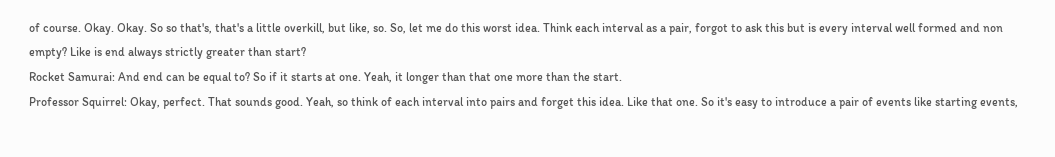of course. Okay. Okay. So so that's, that's a little overkill, but like, so. So, let me do this worst idea. Think each interval as a pair, forgot to ask this but is every interval well formed and non empty? Like is end always strictly greater than start?
Rocket Samurai: And end can be equal to? So if it starts at one. Yeah, it longer than that one more than the start.
Professor Squirrel: Okay, perfect. That sounds good. Yeah, so think of each interval into pairs and forget this idea. Like that one. So it's easy to introduce a pair of events like starting events,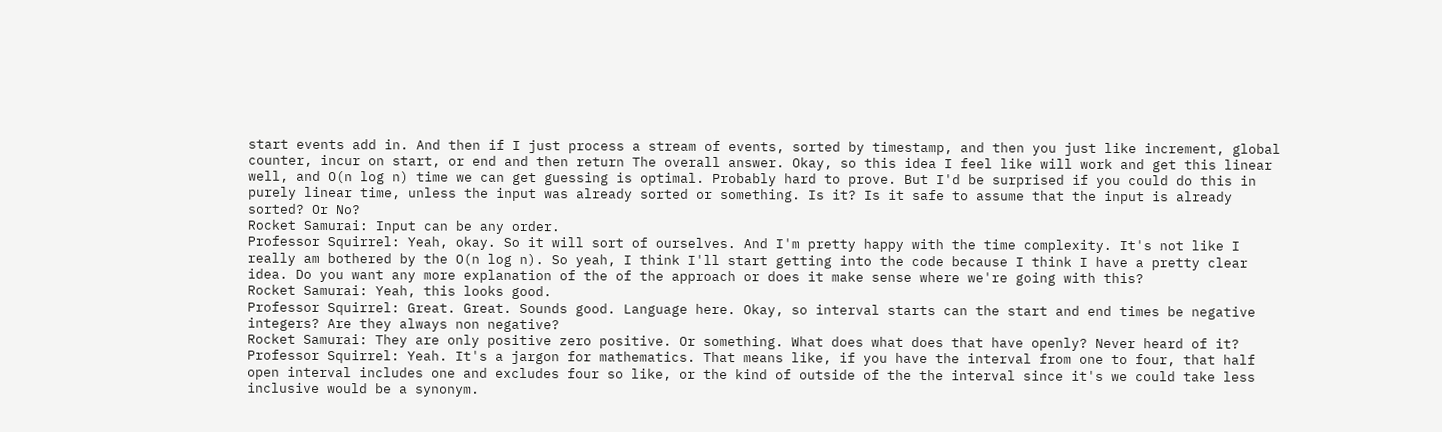start events add in. And then if I just process a stream of events, sorted by timestamp, and then you just like increment, global counter, incur on start, or end and then return The overall answer. Okay, so this idea I feel like will work and get this linear well, and O(n log n) time we can get guessing is optimal. Probably hard to prove. But I'd be surprised if you could do this in purely linear time, unless the input was already sorted or something. Is it? Is it safe to assume that the input is already sorted? Or No?
Rocket Samurai: Input can be any order.
Professor Squirrel: Yeah, okay. So it will sort of ourselves. And I'm pretty happy with the time complexity. It's not like I really am bothered by the O(n log n). So yeah, I think I'll start getting into the code because I think I have a pretty clear idea. Do you want any more explanation of the of the approach or does it make sense where we're going with this?
Rocket Samurai: Yeah, this looks good.
Professor Squirrel: Great. Great. Sounds good. Language here. Okay, so interval starts can the start and end times be negative integers? Are they always non negative?
Rocket Samurai: They are only positive zero positive. Or something. What does what does that have openly? Never heard of it?
Professor Squirrel: Yeah. It's a jargon for mathematics. That means like, if you have the interval from one to four, that half open interval includes one and excludes four so like, or the kind of outside of the the interval since it's we could take less inclusive would be a synonym.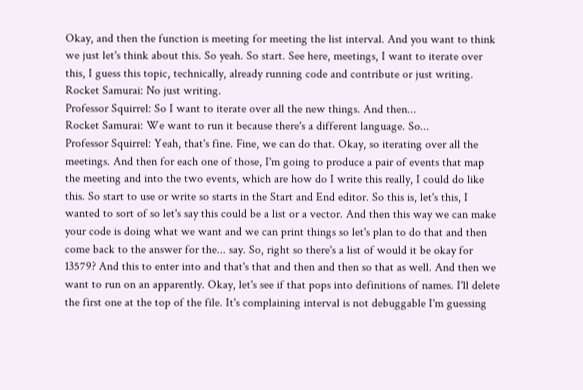Okay, and then the function is meeting for meeting the list interval. And you want to think we just let's think about this. So yeah. So start. See here, meetings, I want to iterate over this, I guess this topic, technically, already running code and contribute or just writing.
Rocket Samurai: No just writing.
Professor Squirrel: So I want to iterate over all the new things. And then...
Rocket Samurai: We want to run it because there's a different language. So...
Professor Squirrel: Yeah, that's fine. Fine, we can do that. Okay, so iterating over all the meetings. And then for each one of those, I'm going to produce a pair of events that map the meeting and into the two events, which are how do I write this really, I could do like this. So start to use or write so starts in the Start and End editor. So this is, let's this, I wanted to sort of so let's say this could be a list or a vector. And then this way we can make your code is doing what we want and we can print things so let's plan to do that and then come back to the answer for the... say. So, right so there's a list of would it be okay for 13579? And this to enter into and that's that and then and then so that as well. And then we want to run on an apparently. Okay, let's see if that pops into definitions of names. I'll delete the first one at the top of the file. It's complaining interval is not debuggable I'm guessing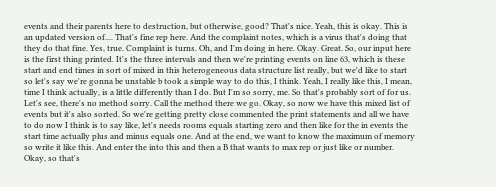events and their parents here to destruction, but otherwise, good? That's nice. Yeah, this is okay. This is an updated version of.... That's fine rep here. And the complaint notes, which is a virus that's doing that they do that fine. Yes, true. Complaint is turns. Oh, and I'm doing in here. Okay. Great. So, our input here is the first thing printed. It's the three intervals and then we're printing events on line 63, which is these start and end times in sort of mixed in this heterogeneous data structure list really, but we'd like to start so let's say we're gonna be unstable b took a simple way to do this, I think. Yeah, I really like this, I mean, time I think actually, is a little differently than I do. But I'm so sorry, me. So that's probably sort of for us. Let's see, there's no method sorry. Call the method there we go. Okay, so now we have this mixed list of events but it's also sorted. So we're getting pretty close commented the print statements and all we have to do now I think is to say like, let's needs rooms equals starting zero and then like for the in events the start time actually plus and minus equals one. And at the end, we want to know the maximum of memory so write it like this. And enter the into this and then a B that wants to max rep or just like or number. Okay, so that's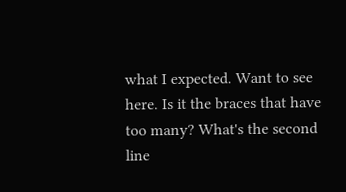what I expected. Want to see here. Is it the braces that have too many? What's the second line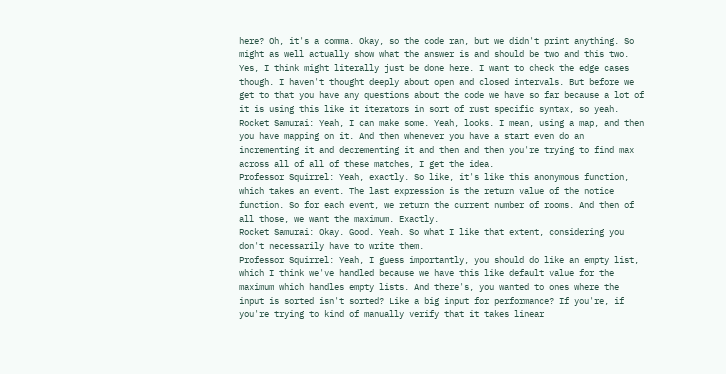here? Oh, it's a comma. Okay, so the code ran, but we didn't print anything. So might as well actually show what the answer is and should be two and this two. Yes, I think might literally just be done here. I want to check the edge cases though. I haven't thought deeply about open and closed intervals. But before we get to that you have any questions about the code we have so far because a lot of it is using this like it iterators in sort of rust specific syntax, so yeah.
Rocket Samurai: Yeah, I can make some. Yeah, looks. I mean, using a map, and then you have mapping on it. And then whenever you have a start even do an incrementing it and decrementing it and then and then you're trying to find max across all of all of these matches, I get the idea.
Professor Squirrel: Yeah, exactly. So like, it's like this anonymous function, which takes an event. The last expression is the return value of the notice function. So for each event, we return the current number of rooms. And then of all those, we want the maximum. Exactly.
Rocket Samurai: Okay. Good. Yeah. So what I like that extent, considering you don't necessarily have to write them.
Professor Squirrel: Yeah, I guess importantly, you should do like an empty list, which I think we've handled because we have this like default value for the maximum which handles empty lists. And there's, you wanted to ones where the input is sorted isn't sorted? Like a big input for performance? If you're, if you're trying to kind of manually verify that it takes linear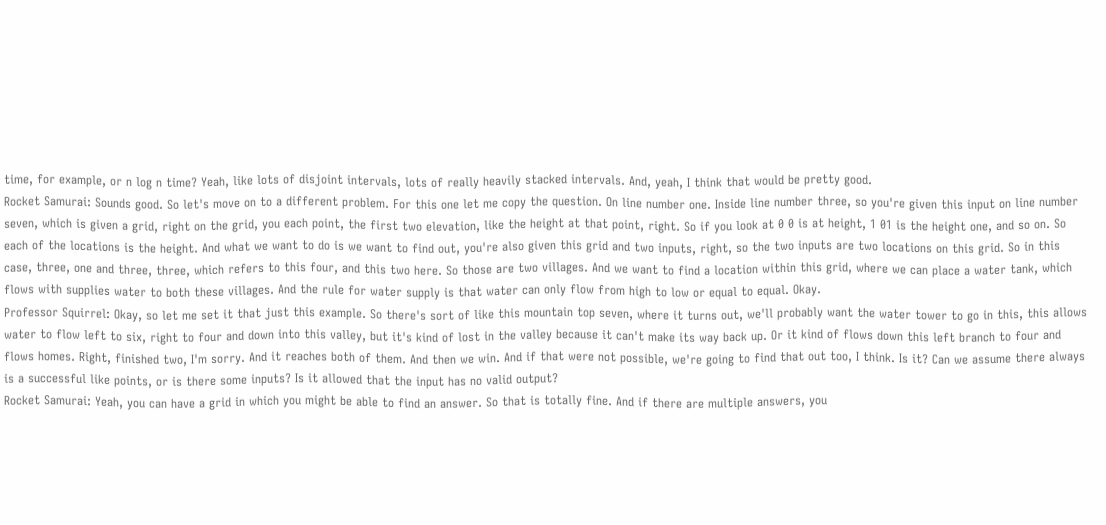time, for example, or n log n time? Yeah, like lots of disjoint intervals, lots of really heavily stacked intervals. And, yeah, I think that would be pretty good.
Rocket Samurai: Sounds good. So let's move on to a different problem. For this one let me copy the question. On line number one. Inside line number three, so you're given this input on line number seven, which is given a grid, right on the grid, you each point, the first two elevation, like the height at that point, right. So if you look at 0 0 is at height, 1 01 is the height one, and so on. So each of the locations is the height. And what we want to do is we want to find out, you're also given this grid and two inputs, right, so the two inputs are two locations on this grid. So in this case, three, one and three, three, which refers to this four, and this two here. So those are two villages. And we want to find a location within this grid, where we can place a water tank, which flows with supplies water to both these villages. And the rule for water supply is that water can only flow from high to low or equal to equal. Okay.
Professor Squirrel: Okay, so let me set it that just this example. So there's sort of like this mountain top seven, where it turns out, we'll probably want the water tower to go in this, this allows water to flow left to six, right to four and down into this valley, but it's kind of lost in the valley because it can't make its way back up. Or it kind of flows down this left branch to four and flows homes. Right, finished two, I'm sorry. And it reaches both of them. And then we win. And if that were not possible, we're going to find that out too, I think. Is it? Can we assume there always is a successful like points, or is there some inputs? Is it allowed that the input has no valid output?
Rocket Samurai: Yeah, you can have a grid in which you might be able to find an answer. So that is totally fine. And if there are multiple answers, you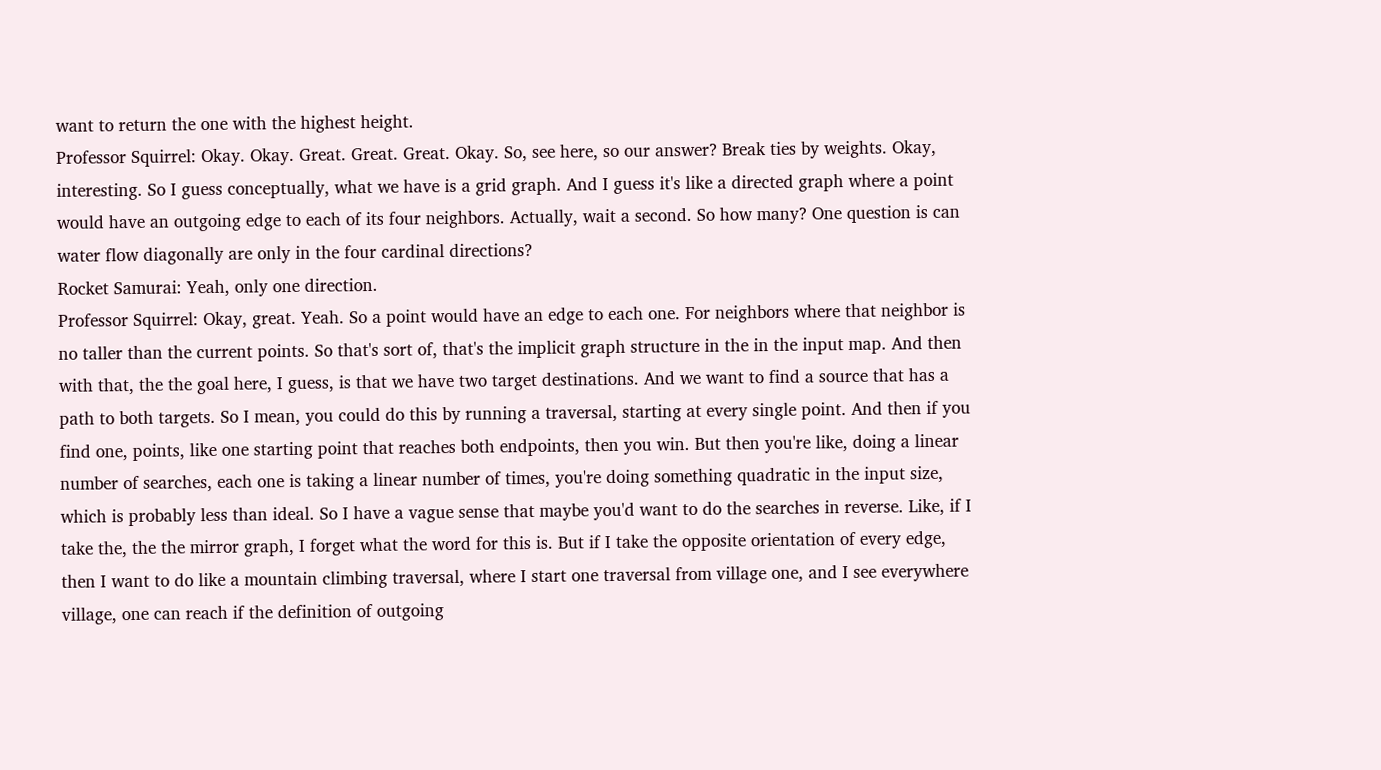want to return the one with the highest height.
Professor Squirrel: Okay. Okay. Great. Great. Great. Okay. So, see here, so our answer? Break ties by weights. Okay, interesting. So I guess conceptually, what we have is a grid graph. And I guess it's like a directed graph where a point would have an outgoing edge to each of its four neighbors. Actually, wait a second. So how many? One question is can water flow diagonally are only in the four cardinal directions?
Rocket Samurai: Yeah, only one direction.
Professor Squirrel: Okay, great. Yeah. So a point would have an edge to each one. For neighbors where that neighbor is no taller than the current points. So that's sort of, that's the implicit graph structure in the in the input map. And then with that, the the goal here, I guess, is that we have two target destinations. And we want to find a source that has a path to both targets. So I mean, you could do this by running a traversal, starting at every single point. And then if you find one, points, like one starting point that reaches both endpoints, then you win. But then you're like, doing a linear number of searches, each one is taking a linear number of times, you're doing something quadratic in the input size, which is probably less than ideal. So I have a vague sense that maybe you'd want to do the searches in reverse. Like, if I take the, the the mirror graph, I forget what the word for this is. But if I take the opposite orientation of every edge, then I want to do like a mountain climbing traversal, where I start one traversal from village one, and I see everywhere village, one can reach if the definition of outgoing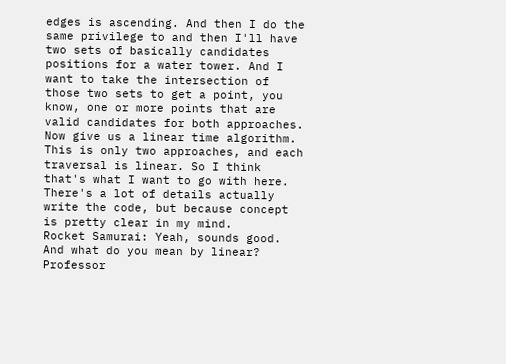edges is ascending. And then I do the same privilege to and then I'll have two sets of basically candidates positions for a water tower. And I want to take the intersection of those two sets to get a point, you know, one or more points that are valid candidates for both approaches. Now give us a linear time algorithm. This is only two approaches, and each traversal is linear. So I think that's what I want to go with here. There's a lot of details actually write the code, but because concept is pretty clear in my mind.
Rocket Samurai: Yeah, sounds good. And what do you mean by linear?
Professor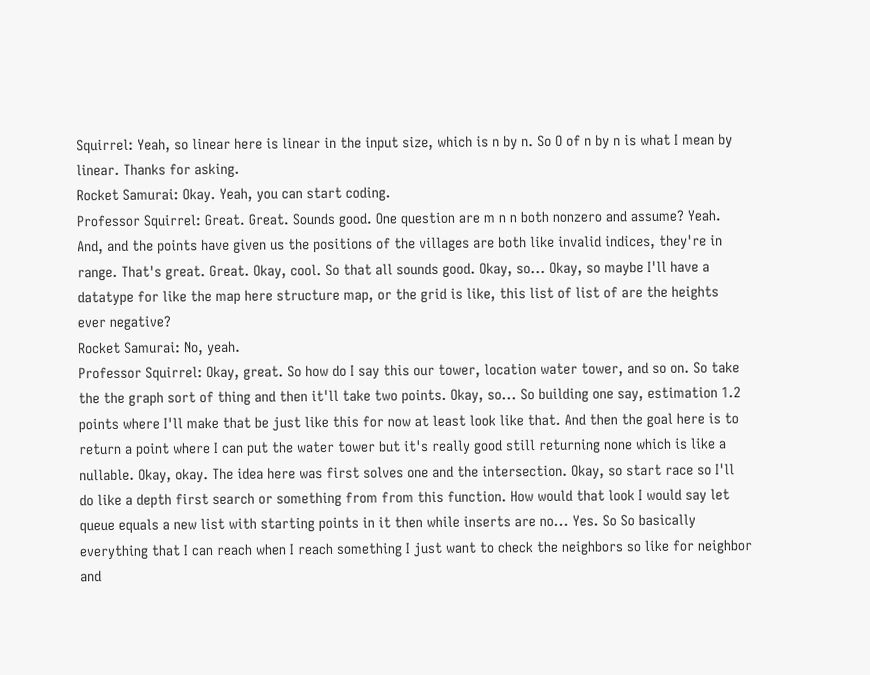Squirrel: Yeah, so linear here is linear in the input size, which is n by n. So O of n by n is what I mean by linear. Thanks for asking.
Rocket Samurai: Okay. Yeah, you can start coding.
Professor Squirrel: Great. Great. Sounds good. One question are m n n both nonzero and assume? Yeah. And, and the points have given us the positions of the villages are both like invalid indices, they're in range. That's great. Great. Okay, cool. So that all sounds good. Okay, so... Okay, so maybe I'll have a datatype for like the map here structure map, or the grid is like, this list of list of are the heights ever negative?
Rocket Samurai: No, yeah.
Professor Squirrel: Okay, great. So how do I say this our tower, location water tower, and so on. So take the the graph sort of thing and then it'll take two points. Okay, so... So building one say, estimation 1.2 points where I'll make that be just like this for now at least look like that. And then the goal here is to return a point where I can put the water tower but it's really good still returning none which is like a nullable. Okay, okay. The idea here was first solves one and the intersection. Okay, so start race so I'll do like a depth first search or something from from this function. How would that look I would say let queue equals a new list with starting points in it then while inserts are no... Yes. So So basically everything that I can reach when I reach something I just want to check the neighbors so like for neighbor and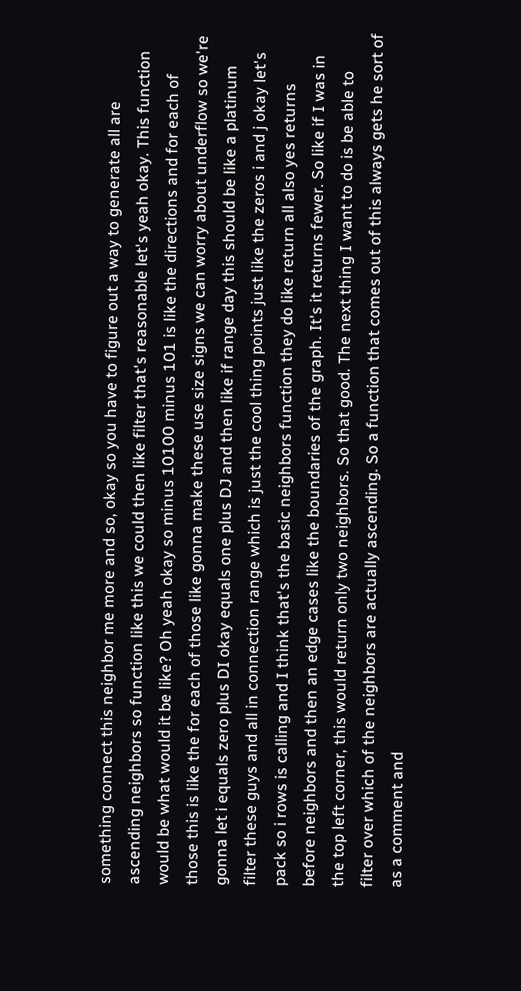something connect this neighbor me more and so, okay so you have to figure out a way to generate all are ascending neighbors so function like this we could then like filter that's reasonable let's yeah okay. This function would be what would it be like? Oh yeah okay so minus 10100 minus 101 is like the directions and for each of those this is like the for each of those like gonna make these use size signs we can worry about underflow so we're gonna let i equals zero plus DI okay equals one plus DJ and then like if range day this should be like a platinum filter these guys and all in connection range which is just the cool thing points just like the zeros i and j okay let's pack so i rows is calling and I think that's the basic neighbors function they do like return all also yes returns before neighbors and then an edge cases like the boundaries of the graph. It's it returns fewer. So like if I was in the top left corner, this would return only two neighbors. So that good. The next thing I want to do is be able to filter over which of the neighbors are actually ascending. So a function that comes out of this always gets he sort of as a comment and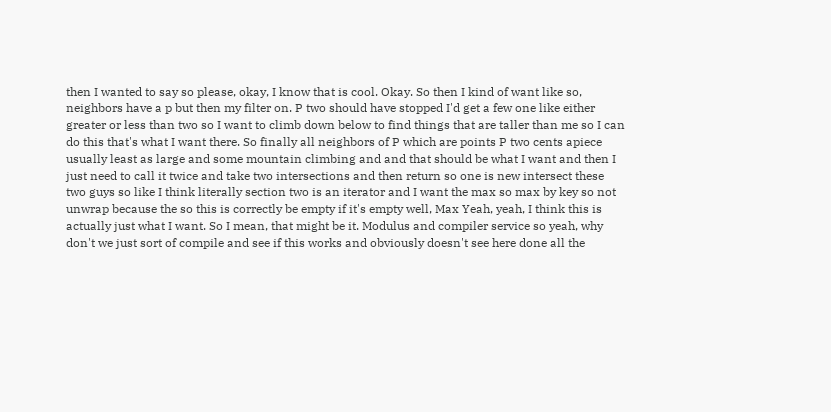then I wanted to say so please, okay, I know that is cool. Okay. So then I kind of want like so, neighbors have a p but then my filter on. P two should have stopped I'd get a few one like either greater or less than two so I want to climb down below to find things that are taller than me so I can do this that's what I want there. So finally all neighbors of P which are points P two cents apiece usually least as large and some mountain climbing and and that should be what I want and then I just need to call it twice and take two intersections and then return so one is new intersect these two guys so like I think literally section two is an iterator and I want the max so max by key so not unwrap because the so this is correctly be empty if it's empty well, Max Yeah, yeah, I think this is actually just what I want. So I mean, that might be it. Modulus and compiler service so yeah, why don't we just sort of compile and see if this works and obviously doesn't see here done all the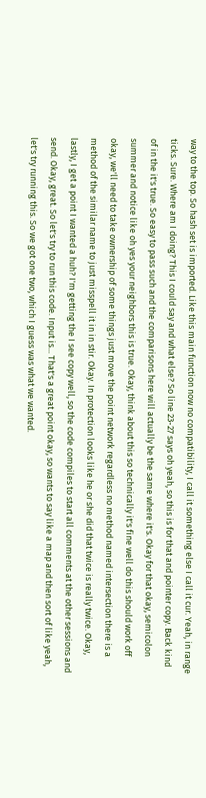way to the top. So hash set is imported. Like this main function now no compatibility, I call it something else I call it cur. Yeah, in range ticks. Sure. Where am I doing? This I could say and what else? So line 23-27 says oh yeah, so this is for that and pointer copy. Back kind of in the it's true. So easy to pass such and the comparisons here will actually be the same where it's. Okay for that okay, semicolon summer and notice like oh yes your neighbors this is true. Okay, think about this so technically it's fine well do this should work off okay, we'll need to take ownership of some things just move the point network regardless no method named intersection there is a method of the similar name to just misspell it in in stir. Okay. In protection looks like he or she did that twice is really twice. Okay, lastly, I get a point I wanted a huh? I'm getting the I see copy well, so the code compiles to start all comments at the other sessions and send. Okay, great. So let's try to run this code. Input is... That's a great point okay, so wants to say like a map and then sort of like yeah, let's try running this. So we got one two, which I guess was what we wanted.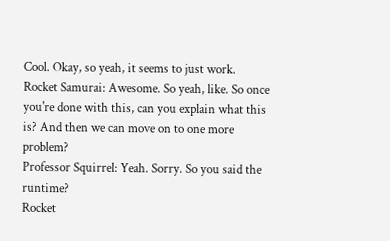Cool. Okay, so yeah, it seems to just work.
Rocket Samurai: Awesome. So yeah, like. So once you're done with this, can you explain what this is? And then we can move on to one more problem?
Professor Squirrel: Yeah. Sorry. So you said the runtime?
Rocket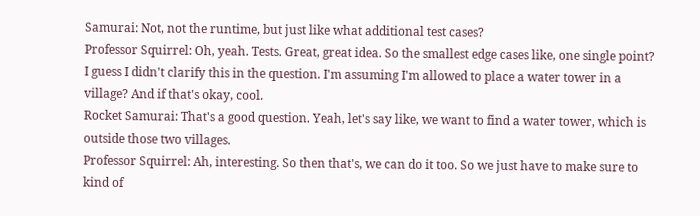Samurai: Not, not the runtime, but just like what additional test cases?
Professor Squirrel: Oh, yeah. Tests. Great, great idea. So the smallest edge cases like, one single point? I guess I didn't clarify this in the question. I'm assuming I'm allowed to place a water tower in a village? And if that's okay, cool.
Rocket Samurai: That's a good question. Yeah, let's say like, we want to find a water tower, which is outside those two villages.
Professor Squirrel: Ah, interesting. So then that's, we can do it too. So we just have to make sure to kind of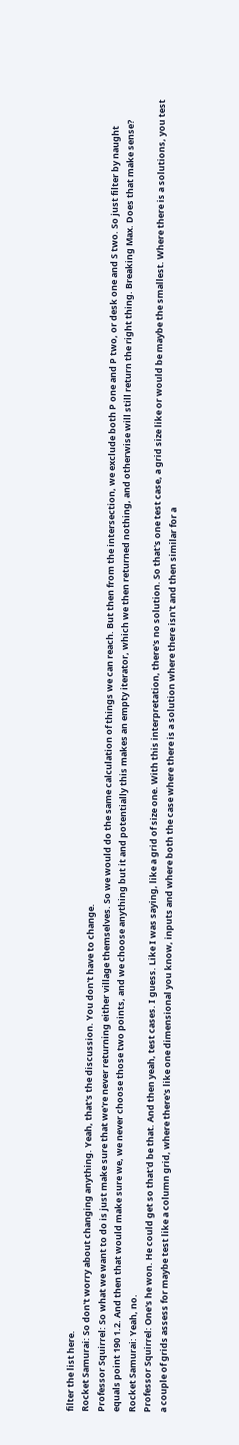filter the list here.
Rocket Samurai: So don't worry about changing anything. Yeah, that's the discussion. You don't have to change.
Professor Squirrel: So what we want to do is just make sure that we're never returning either village themselves. So we would do the same calculation of things we can reach. But then from the intersection, we exclude both P one and P two, or desk one and S two. So just filter by naught equals point 190 1.2. And then that would make sure we, we never choose those two points, and we choose anything but it and potentially this makes an empty iterator, which we then returned nothing, and otherwise will still return the right thing. Breaking Max. Does that make sense?
Rocket Samurai: Yeah, no.
Professor Squirrel: One's he won. He could get so that'd be that. And then yeah, test cases. I guess. Like I was saying, like a grid of size one. With this interpretation, there's no solution. So that's one test case, a grid size like or would be maybe the smallest. Where there is a solutions, you test a couple of grids assess for maybe test like a column grid, where there's like one dimensional you know, inputs and where both the case where there is a solution where there isn't and then similar for a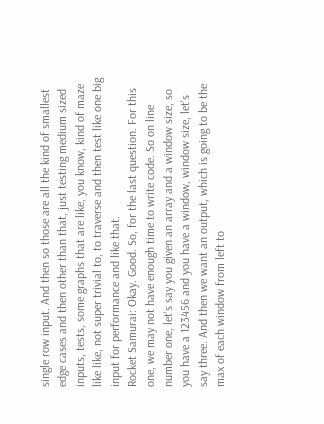single row input. And then so those are all the kind of smallest edge cases and then other than that, just testing medium sized inputs, tests, some graphs that are like, you know, kind of maze like like, not super trivial to, to traverse and then test like one big input for performance and like that.
Rocket Samurai: Okay. Good. So, for the last question. For this one, we may not have enough time to write code. So on line number one, let's say you given an array and a window size, so you have a 123456 and you have a window, window size, let's say three. And then we want an output, which is going to be the max of each window from left to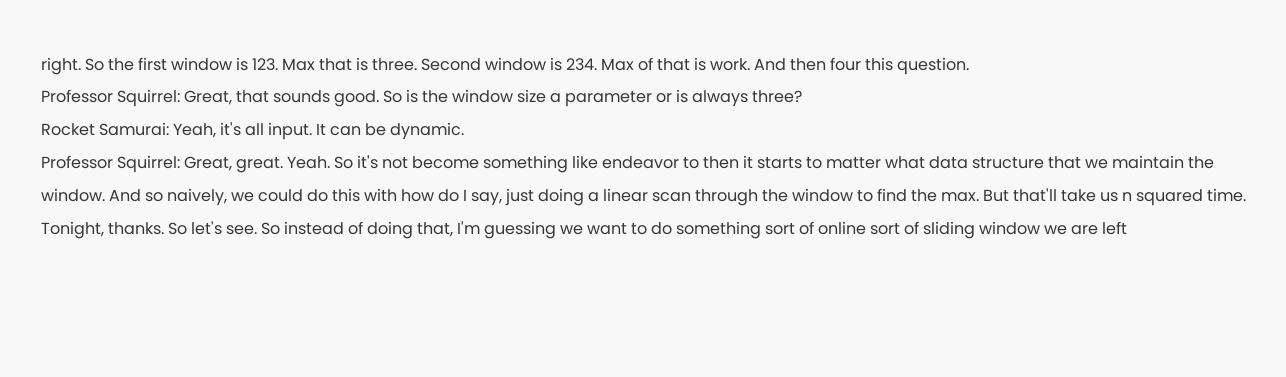right. So the first window is 123. Max that is three. Second window is 234. Max of that is work. And then four this question.
Professor Squirrel: Great, that sounds good. So is the window size a parameter or is always three?
Rocket Samurai: Yeah, it's all input. It can be dynamic.
Professor Squirrel: Great, great. Yeah. So it's not become something like endeavor to then it starts to matter what data structure that we maintain the window. And so naively, we could do this with how do I say, just doing a linear scan through the window to find the max. But that'll take us n squared time. Tonight, thanks. So let's see. So instead of doing that, I'm guessing we want to do something sort of online sort of sliding window we are left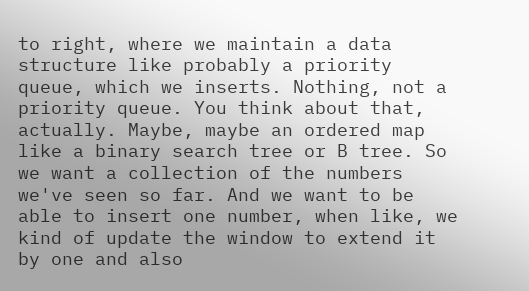to right, where we maintain a data structure like probably a priority queue, which we inserts. Nothing, not a priority queue. You think about that, actually. Maybe, maybe an ordered map like a binary search tree or B tree. So we want a collection of the numbers we've seen so far. And we want to be able to insert one number, when like, we kind of update the window to extend it by one and also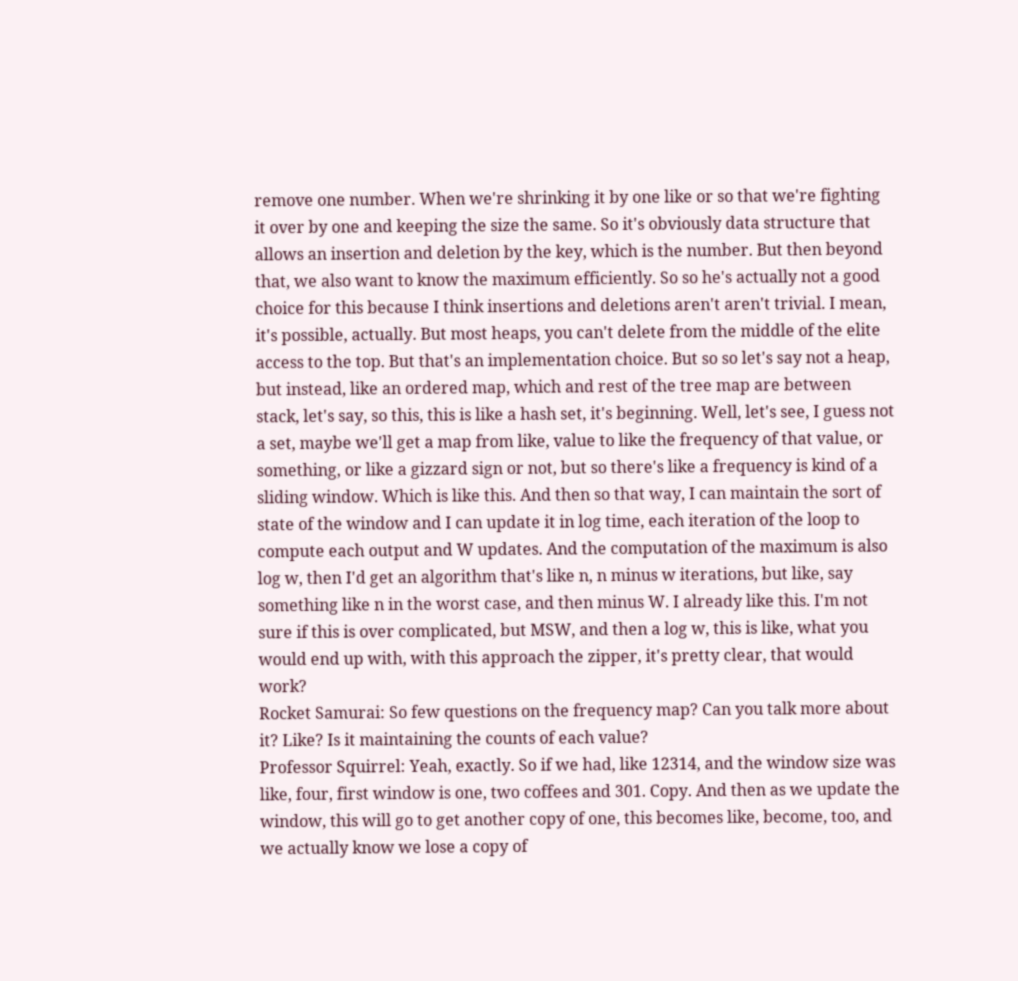remove one number. When we're shrinking it by one like or so that we're fighting it over by one and keeping the size the same. So it's obviously data structure that allows an insertion and deletion by the key, which is the number. But then beyond that, we also want to know the maximum efficiently. So so he's actually not a good choice for this because I think insertions and deletions aren't aren't trivial. I mean, it's possible, actually. But most heaps, you can't delete from the middle of the elite access to the top. But that's an implementation choice. But so so let's say not a heap, but instead, like an ordered map, which and rest of the tree map are between stack, let's say, so this, this is like a hash set, it's beginning. Well, let's see, I guess not a set, maybe we'll get a map from like, value to like the frequency of that value, or something, or like a gizzard sign or not, but so there's like a frequency is kind of a sliding window. Which is like this. And then so that way, I can maintain the sort of state of the window and I can update it in log time, each iteration of the loop to compute each output and W updates. And the computation of the maximum is also log w, then I'd get an algorithm that's like n, n minus w iterations, but like, say something like n in the worst case, and then minus W. I already like this. I'm not sure if this is over complicated, but MSW, and then a log w, this is like, what you would end up with, with this approach the zipper, it's pretty clear, that would work?
Rocket Samurai: So few questions on the frequency map? Can you talk more about it? Like? Is it maintaining the counts of each value?
Professor Squirrel: Yeah, exactly. So if we had, like 12314, and the window size was like, four, first window is one, two coffees and 301. Copy. And then as we update the window, this will go to get another copy of one, this becomes like, become, too, and we actually know we lose a copy of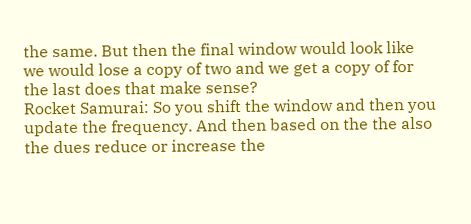the same. But then the final window would look like we would lose a copy of two and we get a copy of for the last does that make sense?
Rocket Samurai: So you shift the window and then you update the frequency. And then based on the the also the dues reduce or increase the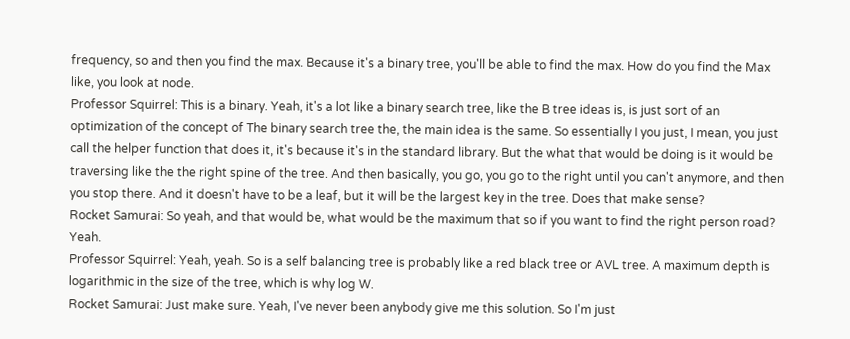frequency, so and then you find the max. Because it's a binary tree, you'll be able to find the max. How do you find the Max like, you look at node.
Professor Squirrel: This is a binary. Yeah, it's a lot like a binary search tree, like the B tree ideas is, is just sort of an optimization of the concept of The binary search tree the, the main idea is the same. So essentially I you just, I mean, you just call the helper function that does it, it's because it's in the standard library. But the what that would be doing is it would be traversing like the the right spine of the tree. And then basically, you go, you go to the right until you can't anymore, and then you stop there. And it doesn't have to be a leaf, but it will be the largest key in the tree. Does that make sense?
Rocket Samurai: So yeah, and that would be, what would be the maximum that so if you want to find the right person road? Yeah.
Professor Squirrel: Yeah, yeah. So is a self balancing tree is probably like a red black tree or AVL tree. A maximum depth is logarithmic in the size of the tree, which is why log W.
Rocket Samurai: Just make sure. Yeah, I've never been anybody give me this solution. So I'm just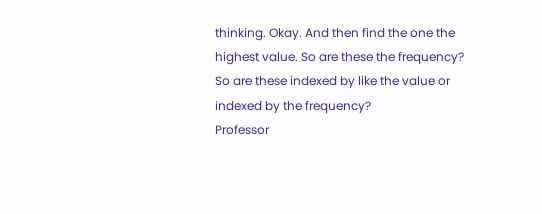thinking. Okay. And then find the one the highest value. So are these the frequency? So are these indexed by like the value or indexed by the frequency?
Professor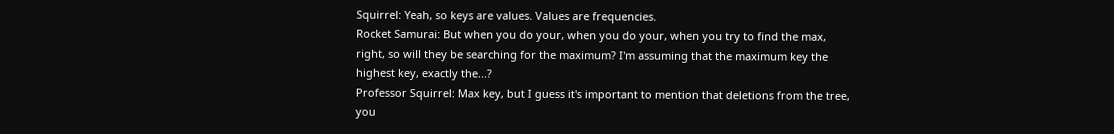Squirrel: Yeah, so keys are values. Values are frequencies.
Rocket Samurai: But when you do your, when you do your, when you try to find the max, right, so will they be searching for the maximum? I'm assuming that the maximum key the highest key, exactly the...?
Professor Squirrel: Max key, but I guess it's important to mention that deletions from the tree, you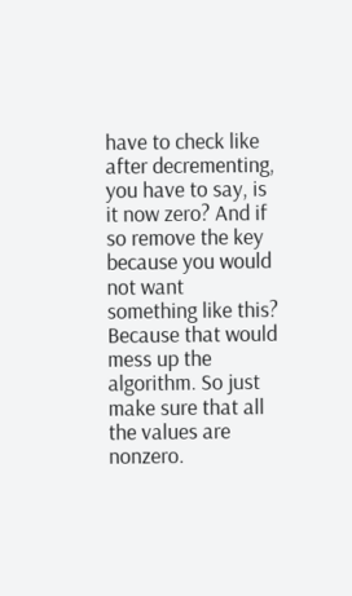have to check like after decrementing, you have to say, is it now zero? And if so remove the key because you would not want something like this? Because that would mess up the algorithm. So just make sure that all the values are nonzero.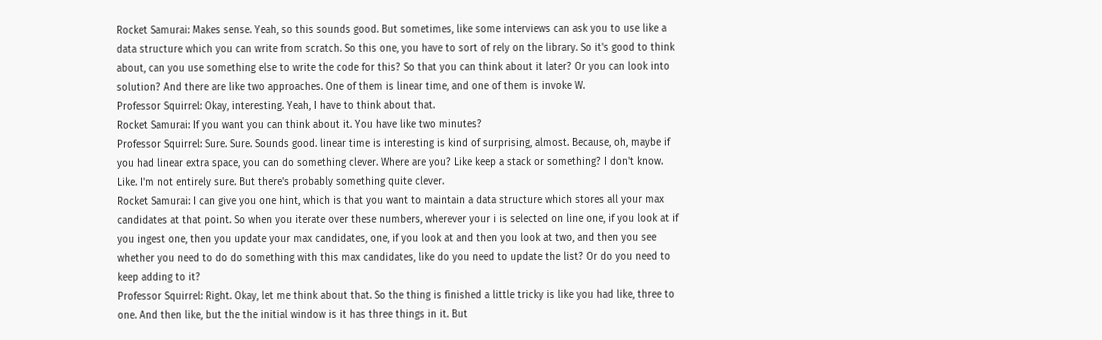Rocket Samurai: Makes sense. Yeah, so this sounds good. But sometimes, like some interviews can ask you to use like a data structure which you can write from scratch. So this one, you have to sort of rely on the library. So it's good to think about, can you use something else to write the code for this? So that you can think about it later? Or you can look into solution? And there are like two approaches. One of them is linear time, and one of them is invoke W.
Professor Squirrel: Okay, interesting. Yeah, I have to think about that.
Rocket Samurai: If you want you can think about it. You have like two minutes?
Professor Squirrel: Sure. Sure. Sounds good. linear time is interesting is kind of surprising, almost. Because, oh, maybe if you had linear extra space, you can do something clever. Where are you? Like keep a stack or something? I don't know. Like. I'm not entirely sure. But there's probably something quite clever.
Rocket Samurai: I can give you one hint, which is that you want to maintain a data structure which stores all your max candidates at that point. So when you iterate over these numbers, wherever your i is selected on line one, if you look at if you ingest one, then you update your max candidates, one, if you look at and then you look at two, and then you see whether you need to do do something with this max candidates, like do you need to update the list? Or do you need to keep adding to it?
Professor Squirrel: Right. Okay, let me think about that. So the thing is finished a little tricky is like you had like, three to one. And then like, but the the initial window is it has three things in it. But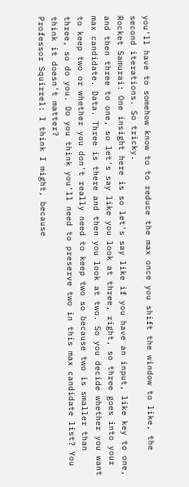you'll have to somehow know to to reduce the max once you shift the window to like, the second iterations. So tricky.
Rocket Samurai: One insight here is so let's say like if you have an input, like key to one, and then three to one, so let's say like you look at three, right, so three goes into your max candidate. Data. Three is there and then you look at two. So you decide whether you want to keep two or whether you don't really need to keep two so because two is smaller than three, so do you. Do you think you'll need to preserve two in this max candidate list? You think it doesn't matter?
Professor Squirrel: I think I might, because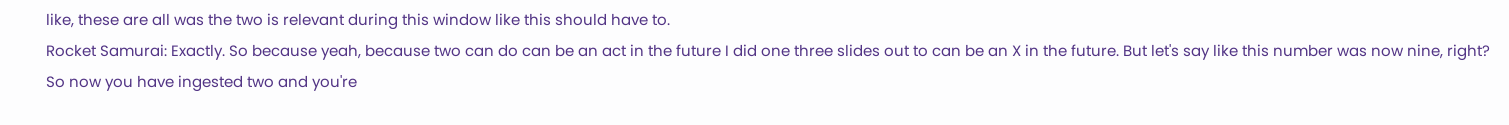like, these are all was the two is relevant during this window like this should have to.
Rocket Samurai: Exactly. So because yeah, because two can do can be an act in the future I did one three slides out to can be an X in the future. But let's say like this number was now nine, right? So now you have ingested two and you're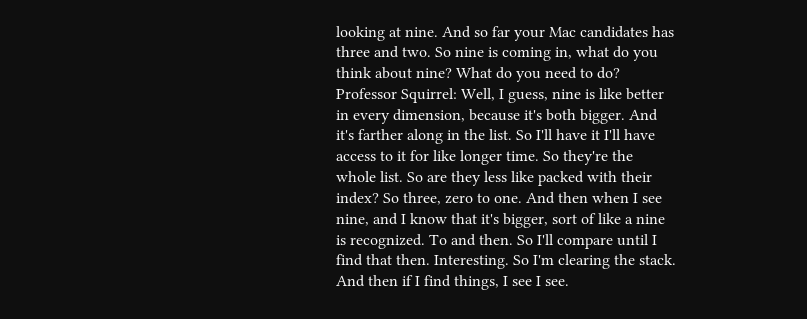looking at nine. And so far your Mac candidates has three and two. So nine is coming in, what do you think about nine? What do you need to do?
Professor Squirrel: Well, I guess, nine is like better in every dimension, because it's both bigger. And it's farther along in the list. So I'll have it I'll have access to it for like longer time. So they're the whole list. So are they less like packed with their index? So three, zero to one. And then when I see nine, and I know that it's bigger, sort of like a nine is recognized. To and then. So I'll compare until I find that then. Interesting. So I'm clearing the stack. And then if I find things, I see I see.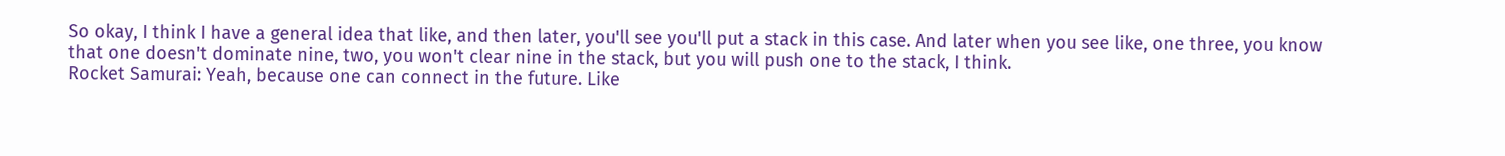So okay, I think I have a general idea that like, and then later, you'll see you'll put a stack in this case. And later when you see like, one three, you know that one doesn't dominate nine, two, you won't clear nine in the stack, but you will push one to the stack, I think.
Rocket Samurai: Yeah, because one can connect in the future. Like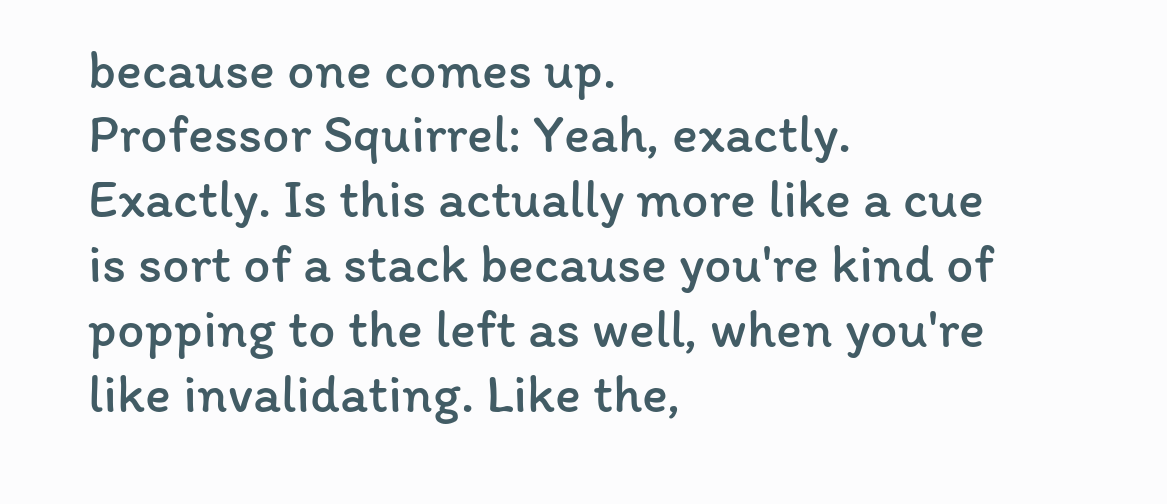because one comes up.
Professor Squirrel: Yeah, exactly. Exactly. Is this actually more like a cue is sort of a stack because you're kind of popping to the left as well, when you're like invalidating. Like the,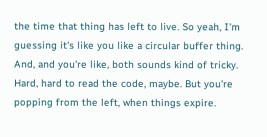the time that thing has left to live. So yeah, I'm guessing it's like you like a circular buffer thing. And, and you're like, both sounds kind of tricky. Hard, hard to read the code, maybe. But you're popping from the left, when things expire.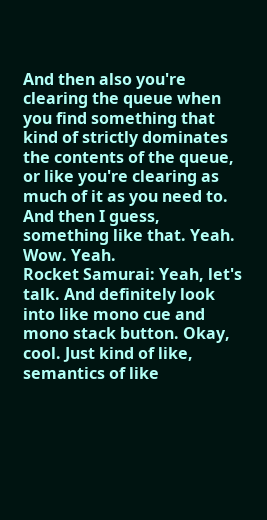And then also you're clearing the queue when you find something that kind of strictly dominates the contents of the queue, or like you're clearing as much of it as you need to. And then I guess, something like that. Yeah. Wow. Yeah.
Rocket Samurai: Yeah, let's talk. And definitely look into like mono cue and mono stack button. Okay, cool. Just kind of like, semantics of like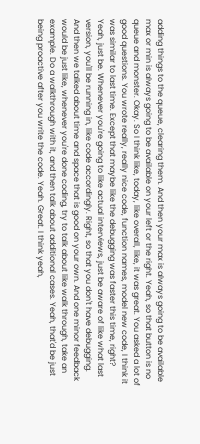adding things to the queue, clearing them. And then your max is always going to be available max or min is always going to be available on your left or the right. Yeah, so that button is no queue and monster. Okay. So I think like, today, like overall, like, it was great. You asked a lot of good questions. You wrote really, really nice code, function names, model new code, I think it was similar to last time. Except that maybe like the debugging was faster this time, right? Yeah, just be. Whenever you're going to like actual interviews, just be aware of like what last version, you'll be running in, like code accordingly. Right, so that you don't have debugging. And then we talked about time and space that is good on your own. And one minor feedback would be just like, whenever you're done coding, try to talk about like walk through, take an example. Do a walkthrough with it, and then talk about additional cases. Yeah, that'd be just being proactive after you write the code. Yeah. Great. I think yeah,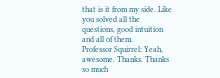that is it from my side. Like you solved all the questions, good intuition and all of them.
Professor Squirrel: Yeah, awesome. Thanks. Thanks so much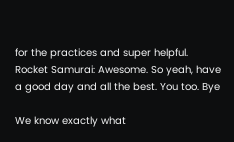for the practices and super helpful.
Rocket Samurai: Awesome. So yeah, have a good day and all the best. You too. Bye

We know exactly what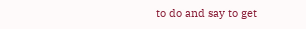to do and say to get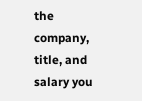the company, title, and salary you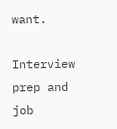want.

Interview prep and job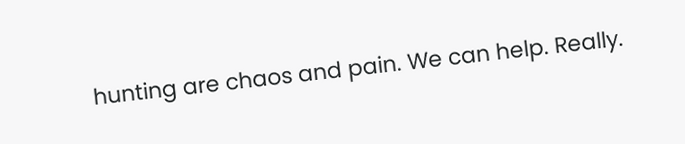hunting are chaos and pain. We can help. Really.